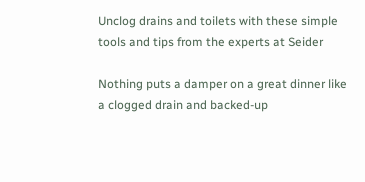Unclog drains and toilets with these simple tools and tips from the experts at Seider

Nothing puts a damper on a great dinner like a clogged drain and backed-up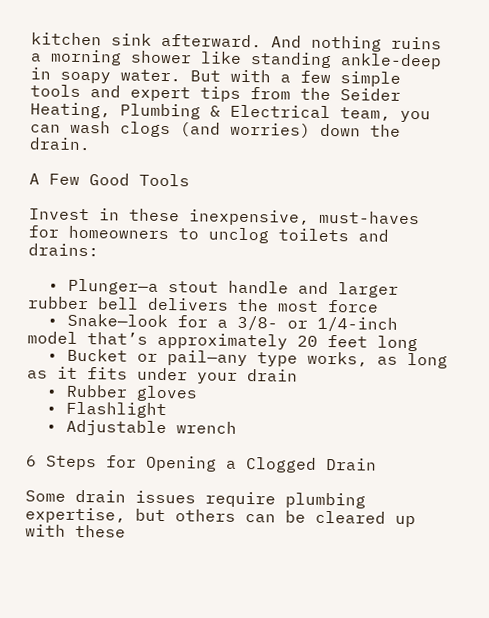kitchen sink afterward. And nothing ruins a morning shower like standing ankle-deep in soapy water. But with a few simple tools and expert tips from the Seider Heating, Plumbing & Electrical team, you can wash clogs (and worries) down the drain.

A Few Good Tools

Invest in these inexpensive, must-haves for homeowners to unclog toilets and drains:

  • Plunger—a stout handle and larger rubber bell delivers the most force
  • Snake—look for a 3/8- or 1/4-inch model that’s approximately 20 feet long
  • Bucket or pail—any type works, as long as it fits under your drain
  • Rubber gloves
  • Flashlight
  • Adjustable wrench

6 Steps for Opening a Clogged Drain

Some drain issues require plumbing expertise, but others can be cleared up with these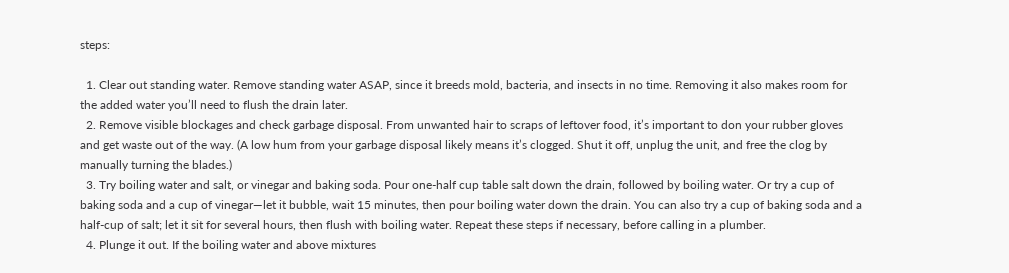steps:

  1. Clear out standing water. Remove standing water ASAP, since it breeds mold, bacteria, and insects in no time. Removing it also makes room for the added water you’ll need to flush the drain later.
  2. Remove visible blockages and check garbage disposal. From unwanted hair to scraps of leftover food, it’s important to don your rubber gloves and get waste out of the way. (A low hum from your garbage disposal likely means it’s clogged. Shut it off, unplug the unit, and free the clog by manually turning the blades.)
  3. Try boiling water and salt, or vinegar and baking soda. Pour one-half cup table salt down the drain, followed by boiling water. Or try a cup of baking soda and a cup of vinegar—let it bubble, wait 15 minutes, then pour boiling water down the drain. You can also try a cup of baking soda and a half-cup of salt; let it sit for several hours, then flush with boiling water. Repeat these steps if necessary, before calling in a plumber.
  4. Plunge it out. If the boiling water and above mixtures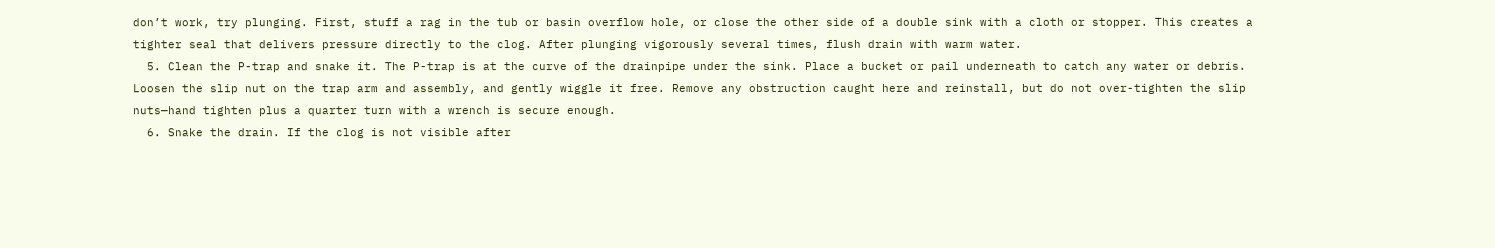don’t work, try plunging. First, stuff a rag in the tub or basin overflow hole, or close the other side of a double sink with a cloth or stopper. This creates a tighter seal that delivers pressure directly to the clog. After plunging vigorously several times, flush drain with warm water.
  5. Clean the P-trap and snake it. The P-trap is at the curve of the drainpipe under the sink. Place a bucket or pail underneath to catch any water or debris. Loosen the slip nut on the trap arm and assembly, and gently wiggle it free. Remove any obstruction caught here and reinstall, but do not over-tighten the slip nuts—hand tighten plus a quarter turn with a wrench is secure enough.
  6. Snake the drain. If the clog is not visible after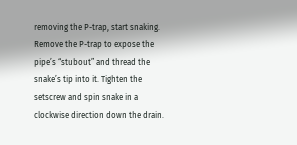removing the P-trap, start snaking. Remove the P-trap to expose the pipe’s “stubout” and thread the snake’s tip into it. Tighten the setscrew and spin snake in a clockwise direction down the drain.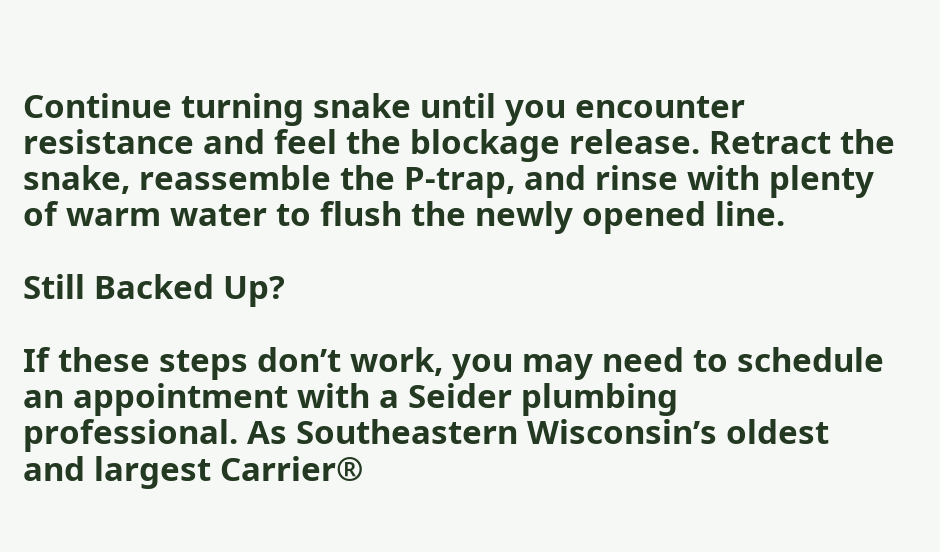Continue turning snake until you encounter resistance and feel the blockage release. Retract the snake, reassemble the P-trap, and rinse with plenty of warm water to flush the newly opened line.

Still Backed Up?

If these steps don’t work, you may need to schedule an appointment with a Seider plumbing professional. As Southeastern Wisconsin’s oldest and largest Carrier®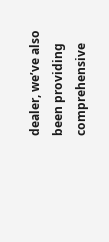dealer, we’ve also been providing comprehensive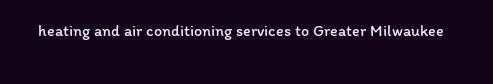heating and air conditioning services to Greater Milwaukee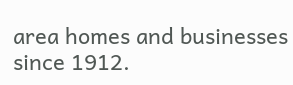area homes and businesses since 1912.